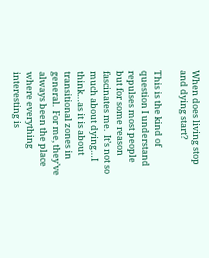When does living stop and dying start?

This is the kind of question I understand repulses most people but for some reason fascinates me.  It’s not so much about dying…I think…as it is about transitional zones in general.  For me, they’ve always been the place where everything interesting is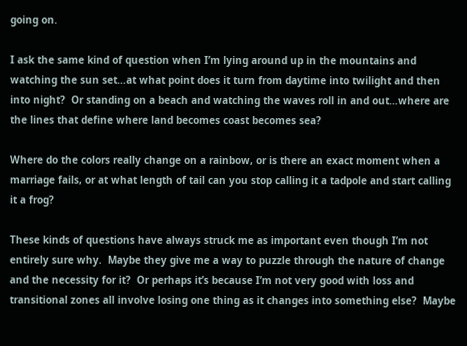going on.

I ask the same kind of question when I’m lying around up in the mountains and watching the sun set…at what point does it turn from daytime into twilight and then into night?  Or standing on a beach and watching the waves roll in and out…where are the lines that define where land becomes coast becomes sea?

Where do the colors really change on a rainbow, or is there an exact moment when a marriage fails, or at what length of tail can you stop calling it a tadpole and start calling it a frog?

These kinds of questions have always struck me as important even though I’m not entirely sure why.  Maybe they give me a way to puzzle through the nature of change and the necessity for it?  Or perhaps it’s because I’m not very good with loss and transitional zones all involve losing one thing as it changes into something else?  Maybe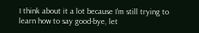I think about it a lot because I’m still trying to learn how to say good-bye, let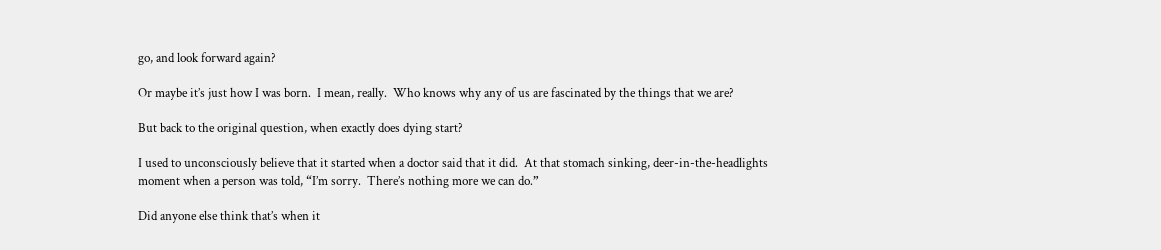go, and look forward again?

Or maybe it’s just how I was born.  I mean, really.  Who knows why any of us are fascinated by the things that we are?

But back to the original question, when exactly does dying start?

I used to unconsciously believe that it started when a doctor said that it did.  At that stomach sinking, deer-in-the-headlights moment when a person was told, “I’m sorry.  There’s nothing more we can do.”

Did anyone else think that’s when it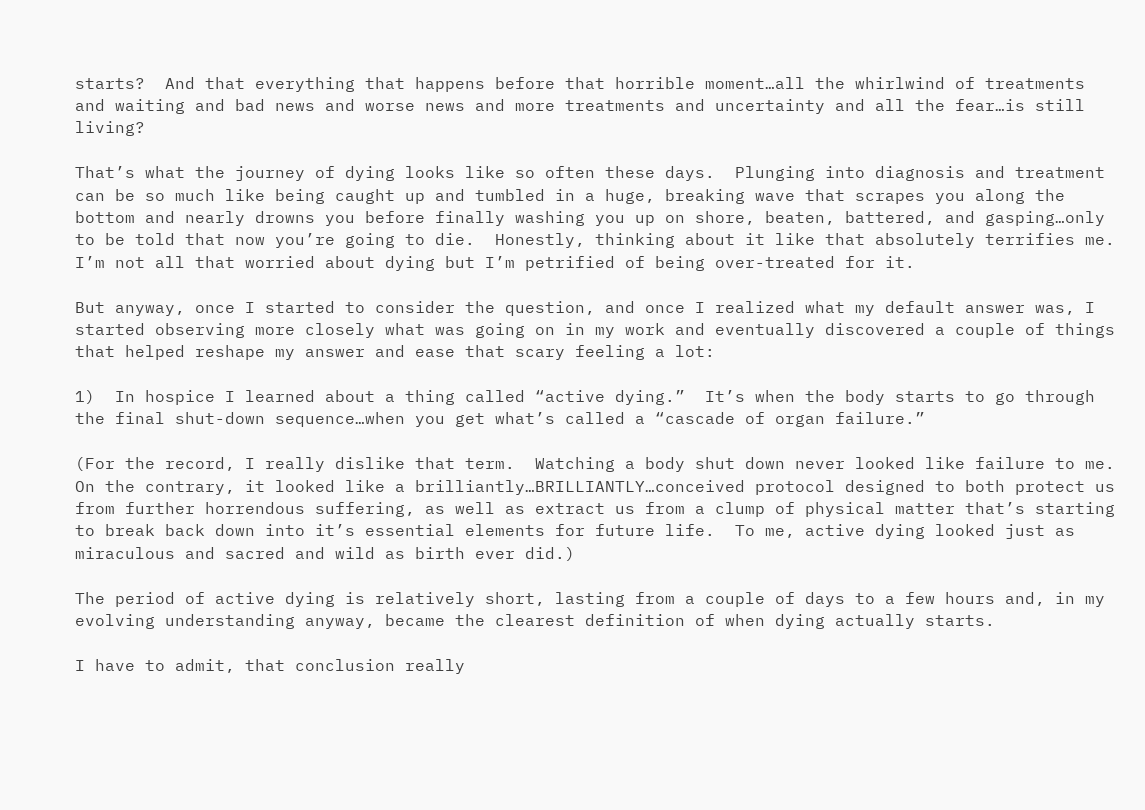starts?  And that everything that happens before that horrible moment…all the whirlwind of treatments and waiting and bad news and worse news and more treatments and uncertainty and all the fear…is still living?

That’s what the journey of dying looks like so often these days.  Plunging into diagnosis and treatment can be so much like being caught up and tumbled in a huge, breaking wave that scrapes you along the bottom and nearly drowns you before finally washing you up on shore, beaten, battered, and gasping…only to be told that now you’re going to die.  Honestly, thinking about it like that absolutely terrifies me. I’m not all that worried about dying but I’m petrified of being over-treated for it.

But anyway, once I started to consider the question, and once I realized what my default answer was, I started observing more closely what was going on in my work and eventually discovered a couple of things that helped reshape my answer and ease that scary feeling a lot:

1)  In hospice I learned about a thing called “active dying.”  It’s when the body starts to go through the final shut-down sequence…when you get what’s called a “cascade of organ failure.”

(For the record, I really dislike that term.  Watching a body shut down never looked like failure to me.  On the contrary, it looked like a brilliantly…BRILLIANTLY…conceived protocol designed to both protect us from further horrendous suffering, as well as extract us from a clump of physical matter that’s starting to break back down into it’s essential elements for future life.  To me, active dying looked just as miraculous and sacred and wild as birth ever did.)

The period of active dying is relatively short, lasting from a couple of days to a few hours and, in my evolving understanding anyway, became the clearest definition of when dying actually starts.

I have to admit, that conclusion really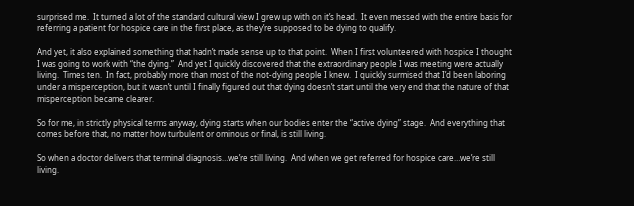surprised me.  It turned a lot of the standard cultural view I grew up with on it’s head.  It even messed with the entire basis for referring a patient for hospice care in the first place, as they’re supposed to be dying to qualify.

And yet, it also explained something that hadn’t made sense up to that point.  When I first volunteered with hospice I thought I was going to work with “the dying.”  And yet I quickly discovered that the extraordinary people I was meeting were actually living.  Times ten.  In fact, probably more than most of the not-dying people I knew.  I quickly surmised that I’d been laboring under a misperception, but it wasn’t until I finally figured out that dying doesn’t start until the very end that the nature of that misperception became clearer.

So for me, in strictly physical terms anyway, dying starts when our bodies enter the “active dying” stage.  And everything that comes before that, no matter how turbulent or ominous or final, is still living.

So when a doctor delivers that terminal diagnosis…we’re still living.  And when we get referred for hospice care…we’re still living.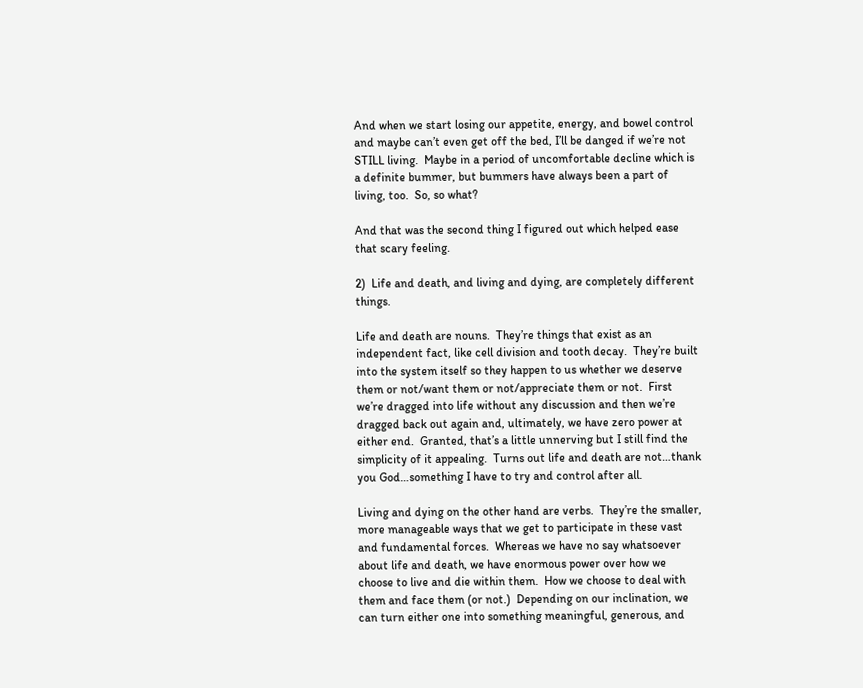And when we start losing our appetite, energy, and bowel control and maybe can’t even get off the bed, I’ll be danged if we’re not STILL living.  Maybe in a period of uncomfortable decline which is a definite bummer, but bummers have always been a part of living, too.  So, so what?

And that was the second thing I figured out which helped ease that scary feeling.

2)  Life and death, and living and dying, are completely different things.

Life and death are nouns.  They’re things that exist as an independent fact, like cell division and tooth decay.  They’re built into the system itself so they happen to us whether we deserve them or not/want them or not/appreciate them or not.  First we’re dragged into life without any discussion and then we’re dragged back out again and, ultimately, we have zero power at either end.  Granted, that’s a little unnerving but I still find the simplicity of it appealing.  Turns out life and death are not…thank you God…something I have to try and control after all.

Living and dying on the other hand are verbs.  They’re the smaller, more manageable ways that we get to participate in these vast and fundamental forces.  Whereas we have no say whatsoever about life and death, we have enormous power over how we choose to live and die within them.  How we choose to deal with them and face them (or not.)  Depending on our inclination, we can turn either one into something meaningful, generous, and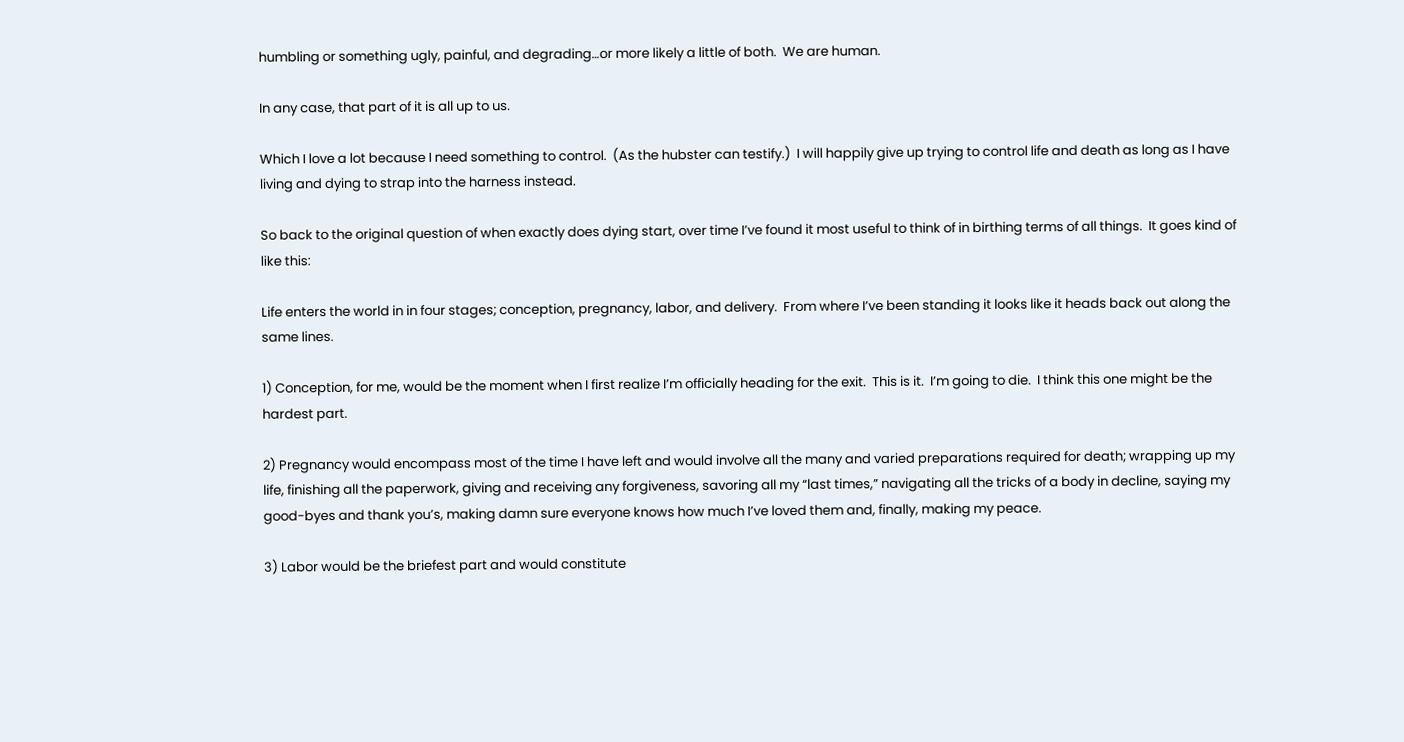humbling or something ugly, painful, and degrading…or more likely a little of both.  We are human.

In any case, that part of it is all up to us.

Which I love a lot because I need something to control.  (As the hubster can testify.)  I will happily give up trying to control life and death as long as I have living and dying to strap into the harness instead.

So back to the original question of when exactly does dying start, over time I’ve found it most useful to think of in birthing terms of all things.  It goes kind of like this:

Life enters the world in in four stages; conception, pregnancy, labor, and delivery.  From where I’ve been standing it looks like it heads back out along the same lines.

1) Conception, for me, would be the moment when I first realize I’m officially heading for the exit.  This is it.  I’m going to die.  I think this one might be the hardest part.

2) Pregnancy would encompass most of the time I have left and would involve all the many and varied preparations required for death; wrapping up my life, finishing all the paperwork, giving and receiving any forgiveness, savoring all my “last times,” navigating all the tricks of a body in decline, saying my good-byes and thank you’s, making damn sure everyone knows how much I’ve loved them and, finally, making my peace.

3) Labor would be the briefest part and would constitute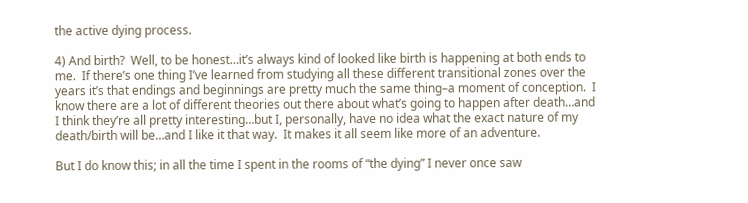the active dying process.

4) And birth?  Well, to be honest…it’s always kind of looked like birth is happening at both ends to me.  If there’s one thing I’ve learned from studying all these different transitional zones over the years it’s that endings and beginnings are pretty much the same thing–a moment of conception.  I know there are a lot of different theories out there about what’s going to happen after death…and I think they’re all pretty interesting…but I, personally, have no idea what the exact nature of my death/birth will be…and I like it that way.  It makes it all seem like more of an adventure.

But I do know this; in all the time I spent in the rooms of “the dying” I never once saw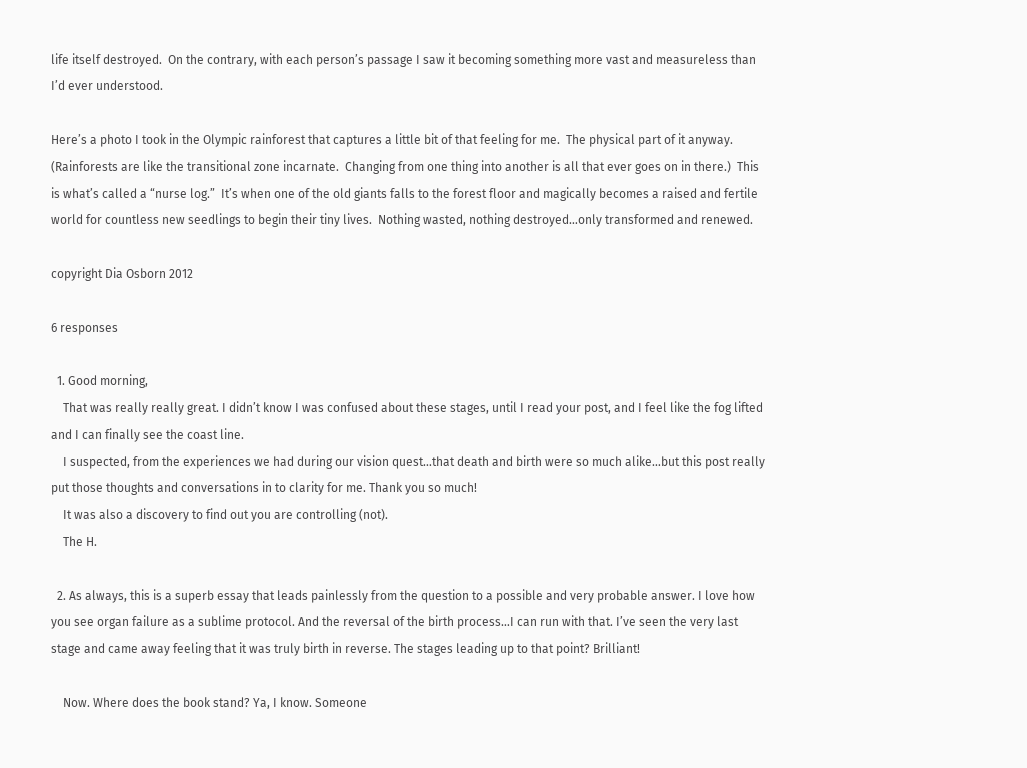life itself destroyed.  On the contrary, with each person’s passage I saw it becoming something more vast and measureless than I’d ever understood.

Here’s a photo I took in the Olympic rainforest that captures a little bit of that feeling for me.  The physical part of it anyway.  (Rainforests are like the transitional zone incarnate.  Changing from one thing into another is all that ever goes on in there.)  This is what’s called a “nurse log.”  It’s when one of the old giants falls to the forest floor and magically becomes a raised and fertile world for countless new seedlings to begin their tiny lives.  Nothing wasted, nothing destroyed…only transformed and renewed.

copyright Dia Osborn 2012

6 responses

  1. Good morning,
    That was really really great. I didn’t know I was confused about these stages, until I read your post, and I feel like the fog lifted and I can finally see the coast line.
    I suspected, from the experiences we had during our vision quest…that death and birth were so much alike…but this post really put those thoughts and conversations in to clarity for me. Thank you so much!
    It was also a discovery to find out you are controlling (not).
    The H.

  2. As always, this is a superb essay that leads painlessly from the question to a possible and very probable answer. I love how you see organ failure as a sublime protocol. And the reversal of the birth process…I can run with that. I’ve seen the very last stage and came away feeling that it was truly birth in reverse. The stages leading up to that point? Brilliant!

    Now. Where does the book stand? Ya, I know. Someone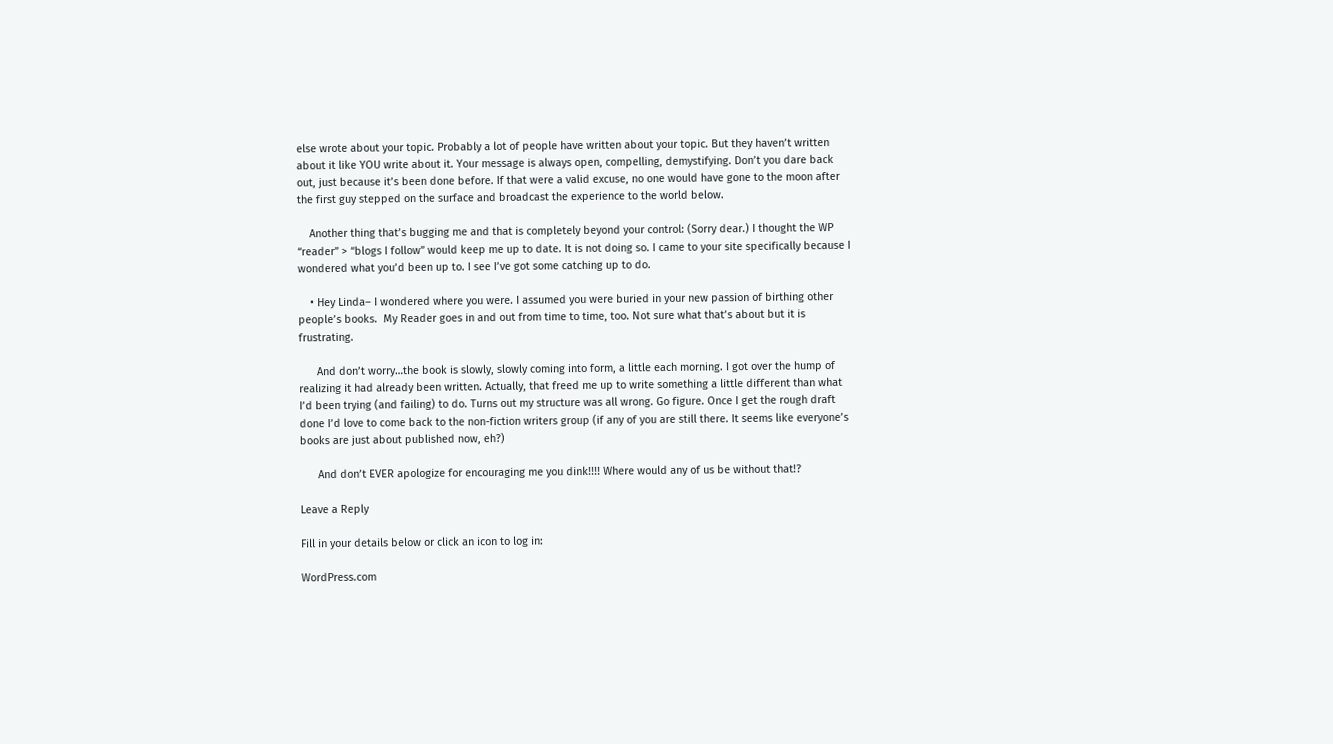else wrote about your topic. Probably a lot of people have written about your topic. But they haven’t written about it like YOU write about it. Your message is always open, compelling, demystifying. Don’t you dare back out, just because it’s been done before. If that were a valid excuse, no one would have gone to the moon after the first guy stepped on the surface and broadcast the experience to the world below.

    Another thing that’s bugging me and that is completely beyond your control: (Sorry dear.) I thought the WP “reader” > “blogs I follow” would keep me up to date. It is not doing so. I came to your site specifically because I wondered what you’d been up to. I see I’ve got some catching up to do.

    • Hey Linda– I wondered where you were. I assumed you were buried in your new passion of birthing other people’s books.  My Reader goes in and out from time to time, too. Not sure what that’s about but it is frustrating.

      And don’t worry…the book is slowly, slowly coming into form, a little each morning. I got over the hump of realizing it had already been written. Actually, that freed me up to write something a little different than what I’d been trying (and failing) to do. Turns out my structure was all wrong. Go figure. Once I get the rough draft done I’d love to come back to the non-fiction writers group (if any of you are still there. It seems like everyone’s books are just about published now, eh?)

      And don’t EVER apologize for encouraging me you dink!!!! Where would any of us be without that!?

Leave a Reply

Fill in your details below or click an icon to log in:

WordPress.com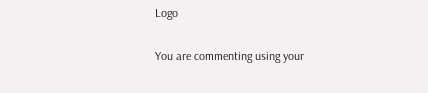Logo

You are commenting using your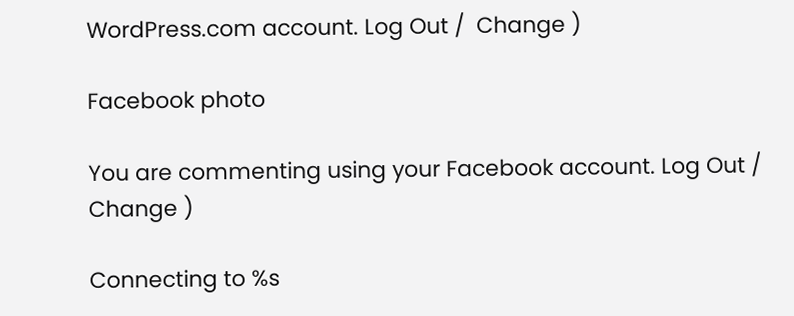WordPress.com account. Log Out /  Change )

Facebook photo

You are commenting using your Facebook account. Log Out /  Change )

Connecting to %s